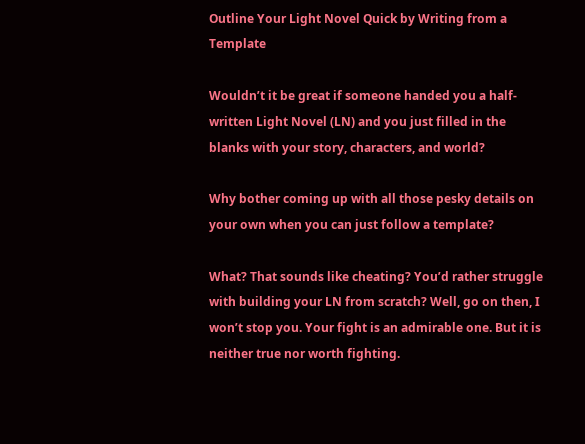Outline Your Light Novel Quick by Writing from a Template

Wouldn’t it be great if someone handed you a half-written Light Novel (LN) and you just filled in the blanks with your story, characters, and world?

Why bother coming up with all those pesky details on your own when you can just follow a template?

What? That sounds like cheating? You’d rather struggle with building your LN from scratch? Well, go on then, I won’t stop you. Your fight is an admirable one. But it is neither true nor worth fighting.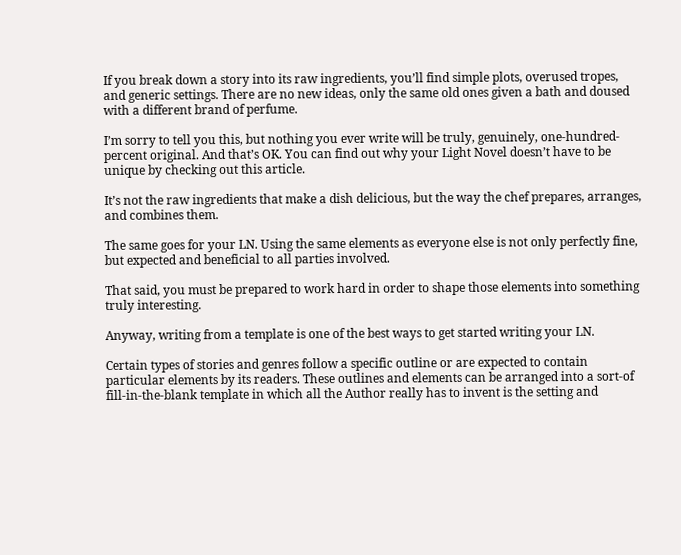If you break down a story into its raw ingredients, you’ll find simple plots, overused tropes, and generic settings. There are no new ideas, only the same old ones given a bath and doused with a different brand of perfume.

I’m sorry to tell you this, but nothing you ever write will be truly, genuinely, one-hundred-percent original. And that’s OK. You can find out why your Light Novel doesn’t have to be unique by checking out this article.

It’s not the raw ingredients that make a dish delicious, but the way the chef prepares, arranges, and combines them.

The same goes for your LN. Using the same elements as everyone else is not only perfectly fine, but expected and beneficial to all parties involved.

That said, you must be prepared to work hard in order to shape those elements into something truly interesting.

Anyway, writing from a template is one of the best ways to get started writing your LN.

Certain types of stories and genres follow a specific outline or are expected to contain particular elements by its readers. These outlines and elements can be arranged into a sort-of fill-in-the-blank template in which all the Author really has to invent is the setting and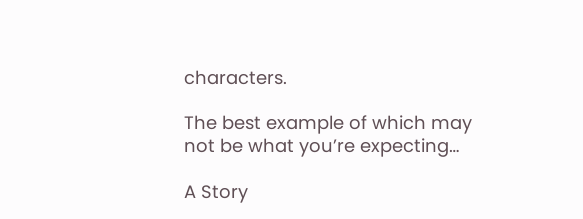characters.

The best example of which may not be what you’re expecting…

A Story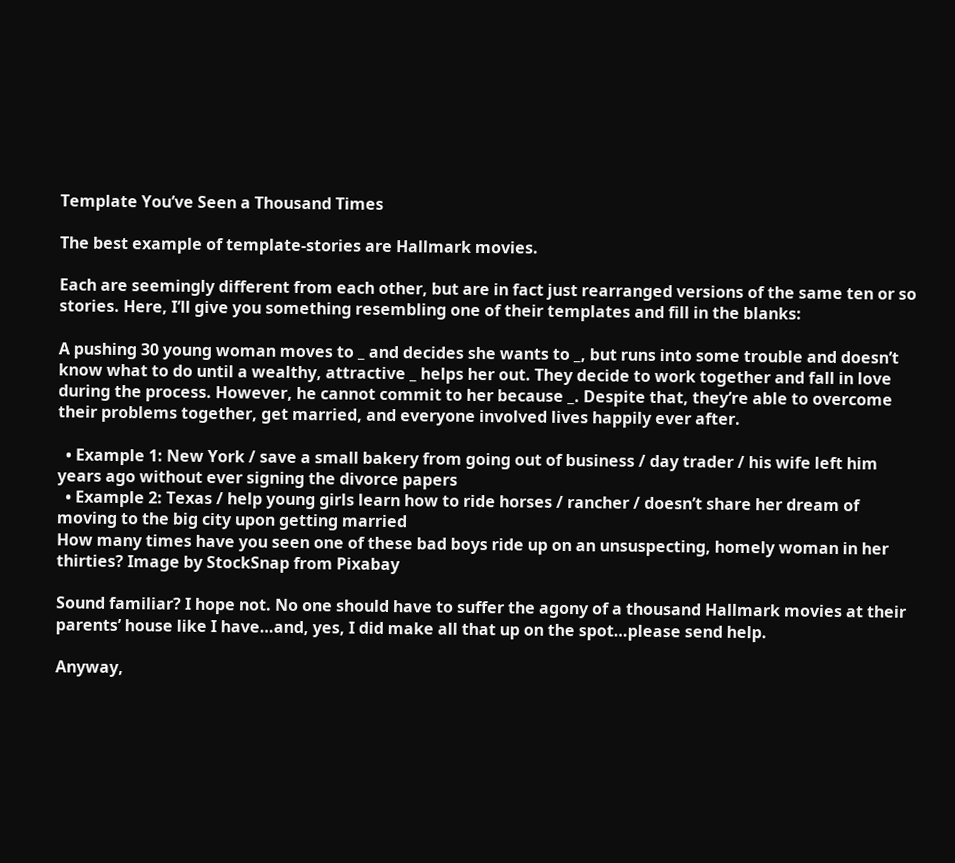Template You’ve Seen a Thousand Times

The best example of template-stories are Hallmark movies.

Each are seemingly different from each other, but are in fact just rearranged versions of the same ten or so stories. Here, I’ll give you something resembling one of their templates and fill in the blanks:

A pushing 30 young woman moves to _ and decides she wants to _, but runs into some trouble and doesn’t know what to do until a wealthy, attractive _ helps her out. They decide to work together and fall in love during the process. However, he cannot commit to her because _. Despite that, they’re able to overcome their problems together, get married, and everyone involved lives happily ever after.

  • Example 1: New York / save a small bakery from going out of business / day trader / his wife left him years ago without ever signing the divorce papers
  • Example 2: Texas / help young girls learn how to ride horses / rancher / doesn’t share her dream of moving to the big city upon getting married
How many times have you seen one of these bad boys ride up on an unsuspecting, homely woman in her thirties? Image by StockSnap from Pixabay

Sound familiar? I hope not. No one should have to suffer the agony of a thousand Hallmark movies at their parents’ house like I have…and, yes, I did make all that up on the spot…please send help.

Anyway,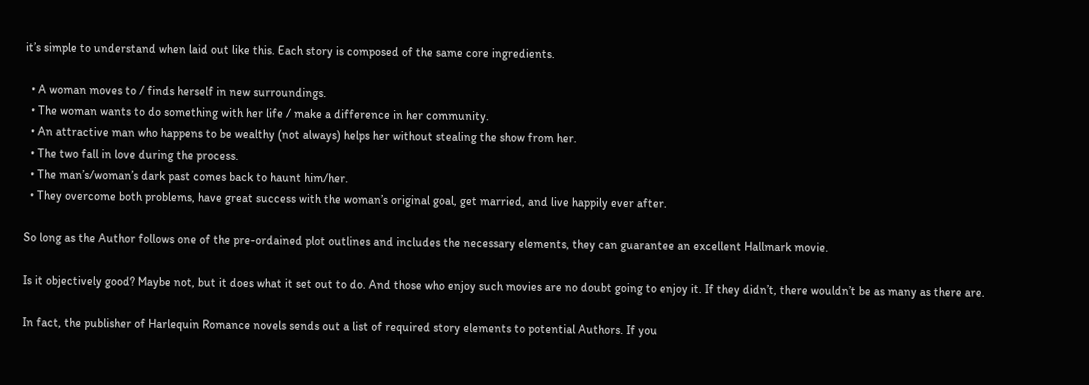it’s simple to understand when laid out like this. Each story is composed of the same core ingredients.

  • A woman moves to / finds herself in new surroundings.
  • The woman wants to do something with her life / make a difference in her community.
  • An attractive man who happens to be wealthy (not always) helps her without stealing the show from her.
  • The two fall in love during the process.
  • The man’s/woman’s dark past comes back to haunt him/her.
  • They overcome both problems, have great success with the woman’s original goal, get married, and live happily ever after.

So long as the Author follows one of the pre-ordained plot outlines and includes the necessary elements, they can guarantee an excellent Hallmark movie.

Is it objectively good? Maybe not, but it does what it set out to do. And those who enjoy such movies are no doubt going to enjoy it. If they didn’t, there wouldn’t be as many as there are.

In fact, the publisher of Harlequin Romance novels sends out a list of required story elements to potential Authors. If you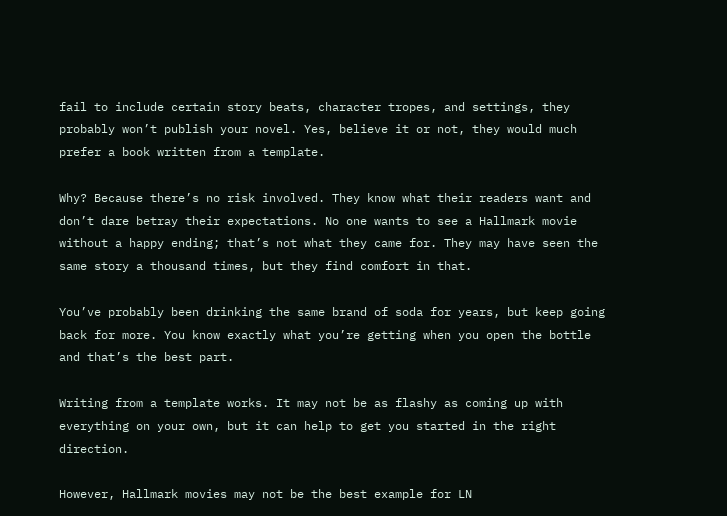fail to include certain story beats, character tropes, and settings, they probably won’t publish your novel. Yes, believe it or not, they would much prefer a book written from a template.

Why? Because there’s no risk involved. They know what their readers want and don’t dare betray their expectations. No one wants to see a Hallmark movie without a happy ending; that’s not what they came for. They may have seen the same story a thousand times, but they find comfort in that.

You’ve probably been drinking the same brand of soda for years, but keep going back for more. You know exactly what you’re getting when you open the bottle and that’s the best part.

Writing from a template works. It may not be as flashy as coming up with everything on your own, but it can help to get you started in the right direction.

However, Hallmark movies may not be the best example for LN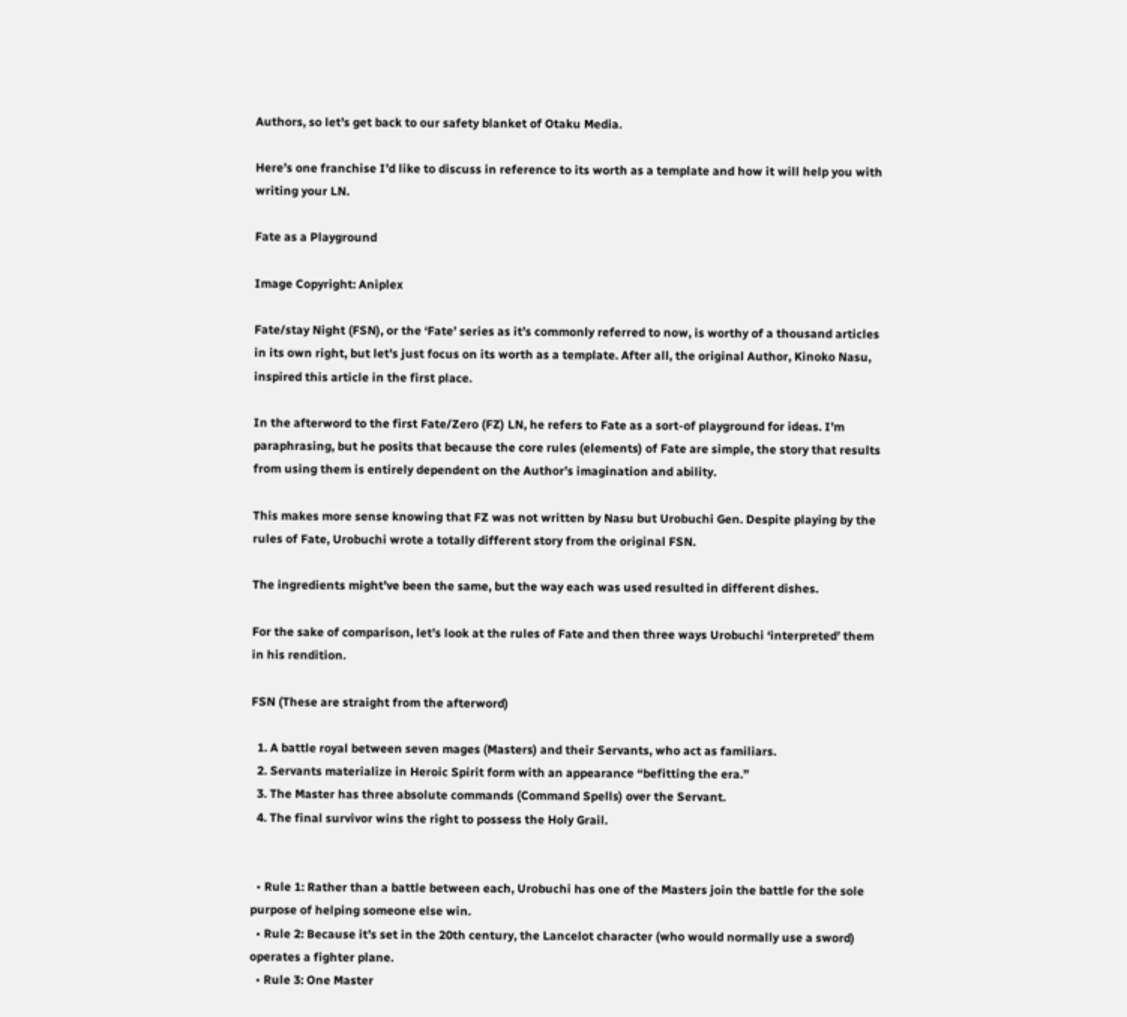Authors, so let’s get back to our safety blanket of Otaku Media.

Here’s one franchise I’d like to discuss in reference to its worth as a template and how it will help you with writing your LN.

Fate as a Playground

Image Copyright: Aniplex

Fate/stay Night (FSN), or the ‘Fate’ series as it’s commonly referred to now, is worthy of a thousand articles in its own right, but let’s just focus on its worth as a template. After all, the original Author, Kinoko Nasu, inspired this article in the first place.

In the afterword to the first Fate/Zero (FZ) LN, he refers to Fate as a sort-of playground for ideas. I’m paraphrasing, but he posits that because the core rules (elements) of Fate are simple, the story that results from using them is entirely dependent on the Author’s imagination and ability.

This makes more sense knowing that FZ was not written by Nasu but Urobuchi Gen. Despite playing by the rules of Fate, Urobuchi wrote a totally different story from the original FSN.

The ingredients might’ve been the same, but the way each was used resulted in different dishes.

For the sake of comparison, let’s look at the rules of Fate and then three ways Urobuchi ‘interpreted’ them in his rendition.

FSN (These are straight from the afterword)

  1. A battle royal between seven mages (Masters) and their Servants, who act as familiars.
  2. Servants materialize in Heroic Spirit form with an appearance “befitting the era.”
  3. The Master has three absolute commands (Command Spells) over the Servant.
  4. The final survivor wins the right to possess the Holy Grail.


  • Rule 1: Rather than a battle between each, Urobuchi has one of the Masters join the battle for the sole purpose of helping someone else win.
  • Rule 2: Because it’s set in the 20th century, the Lancelot character (who would normally use a sword) operates a fighter plane.
  • Rule 3: One Master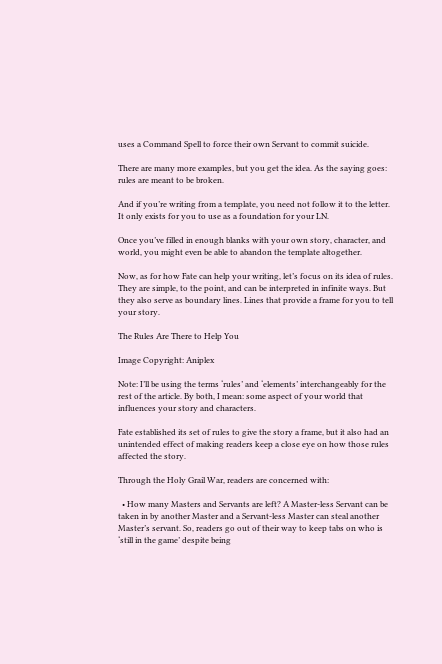uses a Command Spell to force their own Servant to commit suicide.

There are many more examples, but you get the idea. As the saying goes: rules are meant to be broken.

And if you’re writing from a template, you need not follow it to the letter. It only exists for you to use as a foundation for your LN.

Once you’ve filled in enough blanks with your own story, character, and world, you might even be able to abandon the template altogether.

Now, as for how Fate can help your writing, let’s focus on its idea of rules. They are simple, to the point, and can be interpreted in infinite ways. But they also serve as boundary lines. Lines that provide a frame for you to tell your story.

The Rules Are There to Help You

Image Copyright: Aniplex

Note: I’ll be using the terms ‘rules’ and ‘elements’ interchangeably for the rest of the article. By both, I mean: some aspect of your world that influences your story and characters.

Fate established its set of rules to give the story a frame, but it also had an unintended effect of making readers keep a close eye on how those rules affected the story.

Through the Holy Grail War, readers are concerned with:

  • How many Masters and Servants are left? A Master-less Servant can be taken in by another Master and a Servant-less Master can steal another Master’s servant. So, readers go out of their way to keep tabs on who is ‘still in the game’ despite being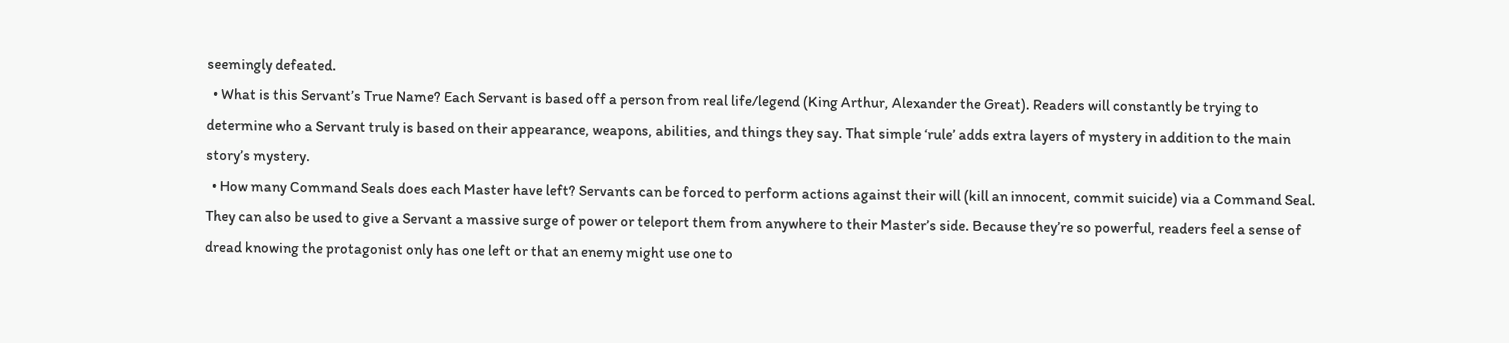seemingly defeated.
  • What is this Servant’s True Name? Each Servant is based off a person from real life/legend (King Arthur, Alexander the Great). Readers will constantly be trying to determine who a Servant truly is based on their appearance, weapons, abilities, and things they say. That simple ‘rule’ adds extra layers of mystery in addition to the main story’s mystery.
  • How many Command Seals does each Master have left? Servants can be forced to perform actions against their will (kill an innocent, commit suicide) via a Command Seal. They can also be used to give a Servant a massive surge of power or teleport them from anywhere to their Master’s side. Because they’re so powerful, readers feel a sense of dread knowing the protagonist only has one left or that an enemy might use one to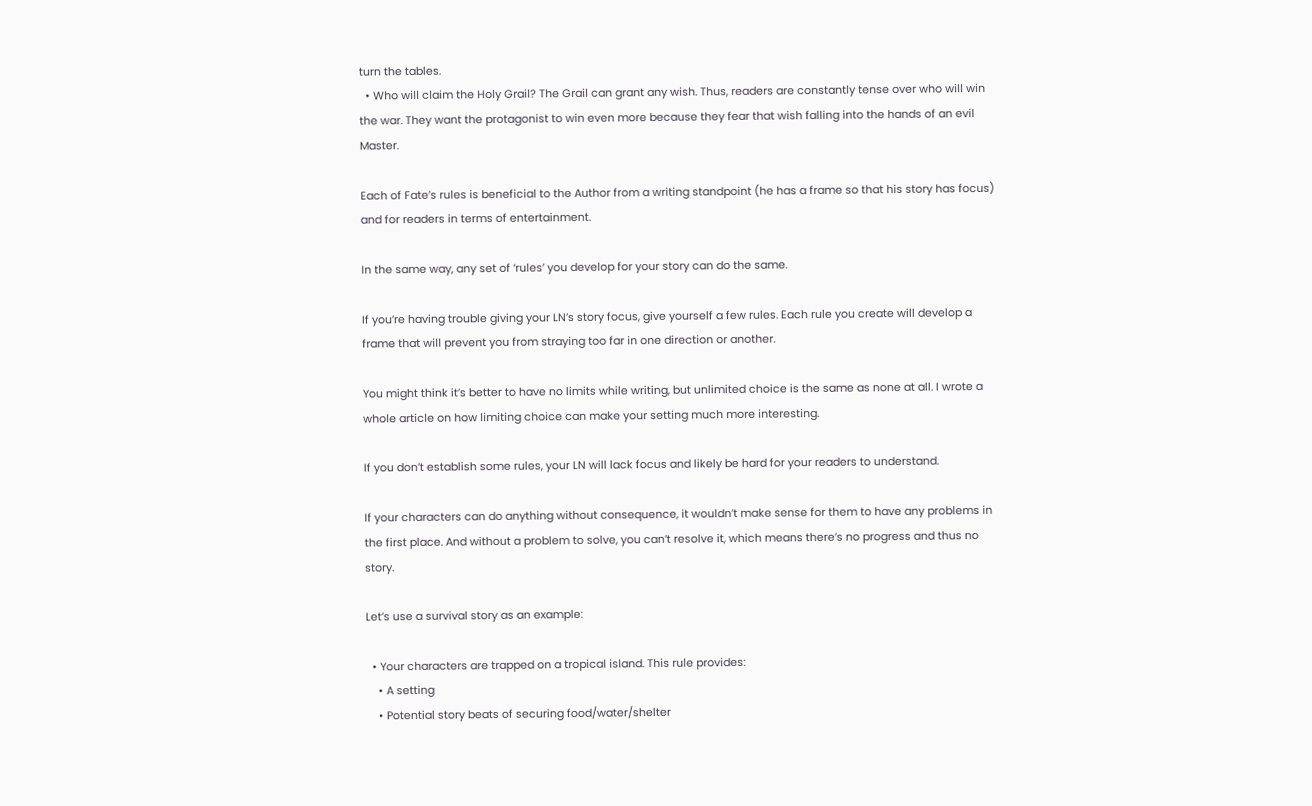turn the tables.
  • Who will claim the Holy Grail? The Grail can grant any wish. Thus, readers are constantly tense over who will win the war. They want the protagonist to win even more because they fear that wish falling into the hands of an evil Master.

Each of Fate’s rules is beneficial to the Author from a writing standpoint (he has a frame so that his story has focus) and for readers in terms of entertainment.

In the same way, any set of ‘rules’ you develop for your story can do the same.

If you’re having trouble giving your LN’s story focus, give yourself a few rules. Each rule you create will develop a frame that will prevent you from straying too far in one direction or another.

You might think it’s better to have no limits while writing, but unlimited choice is the same as none at all. I wrote a whole article on how limiting choice can make your setting much more interesting.

If you don’t establish some rules, your LN will lack focus and likely be hard for your readers to understand.

If your characters can do anything without consequence, it wouldn’t make sense for them to have any problems in the first place. And without a problem to solve, you can’t resolve it, which means there’s no progress and thus no story.

Let’s use a survival story as an example:

  • Your characters are trapped on a tropical island. This rule provides:
    • A setting
    • Potential story beats of securing food/water/shelter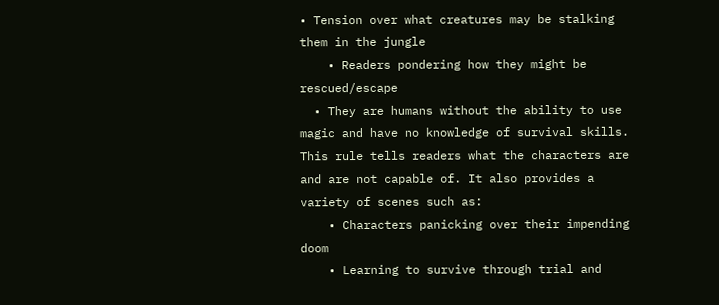• Tension over what creatures may be stalking them in the jungle
    • Readers pondering how they might be rescued/escape
  • They are humans without the ability to use magic and have no knowledge of survival skills. This rule tells readers what the characters are and are not capable of. It also provides a variety of scenes such as:
    • Characters panicking over their impending doom
    • Learning to survive through trial and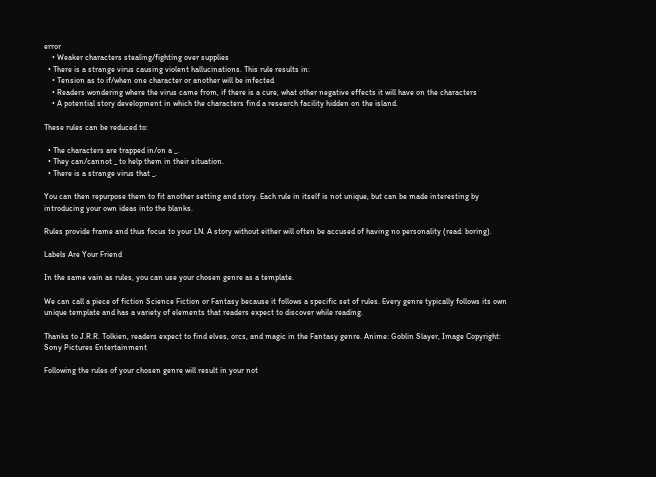error
    • Weaker characters stealing/fighting over supplies
  • There is a strange virus causing violent hallucinations. This rule results in:
    • Tension as to if/when one character or another will be infected
    • Readers wondering where the virus came from, if there is a cure, what other negative effects it will have on the characters
    • A potential story development in which the characters find a research facility hidden on the island.

These rules can be reduced to:

  • The characters are trapped in/on a _.
  • They can/cannot _ to help them in their situation.
  • There is a strange virus that _.

You can then repurpose them to fit another setting and story. Each rule in itself is not unique, but can be made interesting by introducing your own ideas into the blanks.

Rules provide frame and thus focus to your LN. A story without either will often be accused of having no personality (read: boring).

Labels Are Your Friend

In the same vain as rules, you can use your chosen genre as a template.

We can call a piece of fiction Science Fiction or Fantasy because it follows a specific set of rules. Every genre typically follows its own unique template and has a variety of elements that readers expect to discover while reading.

Thanks to J.R.R. Tolkien, readers expect to find elves, orcs, and magic in the Fantasy genre. Anime: Goblin Slayer, Image Copyright: Sony Pictures Entertainment

Following the rules of your chosen genre will result in your not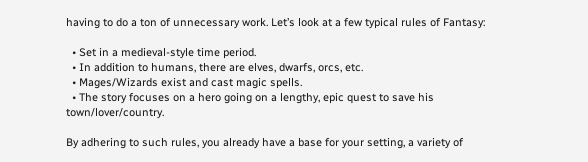having to do a ton of unnecessary work. Let’s look at a few typical rules of Fantasy:

  • Set in a medieval-style time period.
  • In addition to humans, there are elves, dwarfs, orcs, etc.
  • Mages/Wizards exist and cast magic spells.
  • The story focuses on a hero going on a lengthy, epic quest to save his town/lover/country.

By adhering to such rules, you already have a base for your setting, a variety of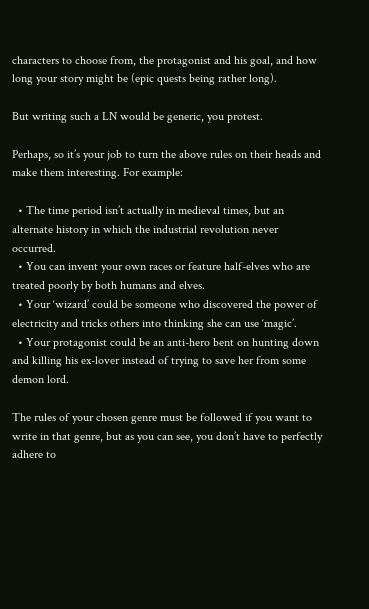characters to choose from, the protagonist and his goal, and how long your story might be (epic quests being rather long).

But writing such a LN would be generic, you protest.

Perhaps, so it’s your job to turn the above rules on their heads and make them interesting. For example:

  • The time period isn’t actually in medieval times, but an alternate history in which the industrial revolution never occurred.
  • You can invent your own races or feature half-elves who are treated poorly by both humans and elves.
  • Your ‘wizard’ could be someone who discovered the power of electricity and tricks others into thinking she can use ‘magic’.
  • Your protagonist could be an anti-hero bent on hunting down and killing his ex-lover instead of trying to save her from some demon lord.

The rules of your chosen genre must be followed if you want to write in that genre, but as you can see, you don’t have to perfectly adhere to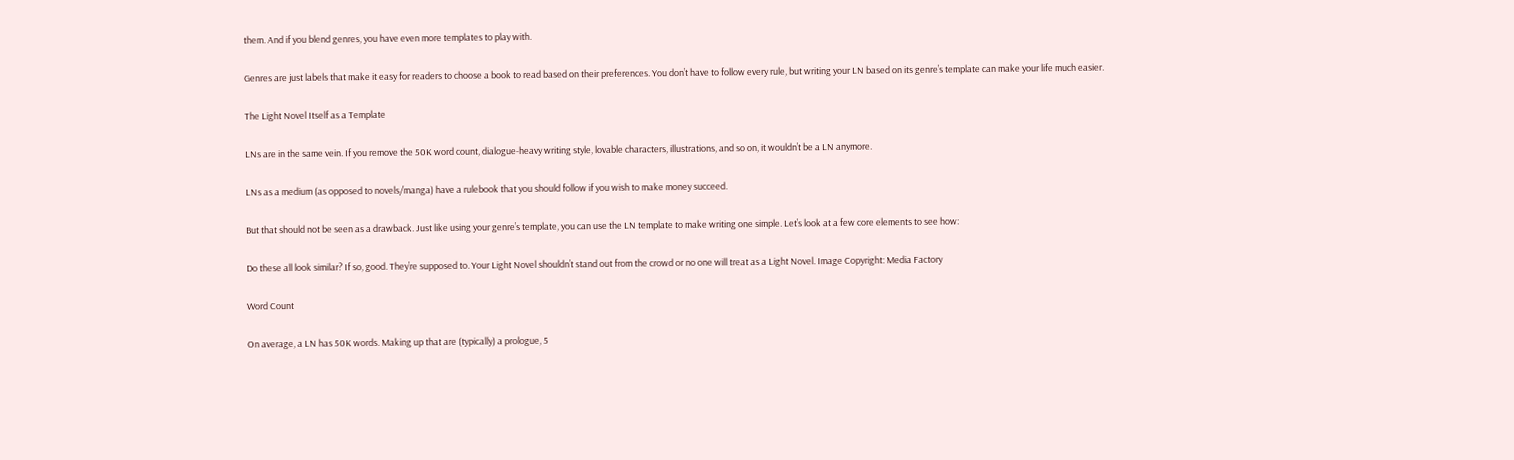them. And if you blend genres, you have even more templates to play with.

Genres are just labels that make it easy for readers to choose a book to read based on their preferences. You don’t have to follow every rule, but writing your LN based on its genre’s template can make your life much easier.

The Light Novel Itself as a Template

LNs are in the same vein. If you remove the 50K word count, dialogue-heavy writing style, lovable characters, illustrations, and so on, it wouldn’t be a LN anymore.

LNs as a medium (as opposed to novels/manga) have a rulebook that you should follow if you wish to make money succeed.

But that should not be seen as a drawback. Just like using your genre’s template, you can use the LN template to make writing one simple. Let’s look at a few core elements to see how:

Do these all look similar? If so, good. They’re supposed to. Your Light Novel shouldn’t stand out from the crowd or no one will treat as a Light Novel. Image Copyright: Media Factory

Word Count

On average, a LN has 50K words. Making up that are (typically) a prologue, 5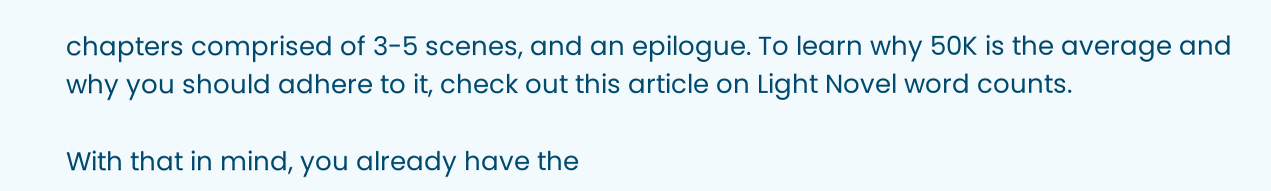chapters comprised of 3-5 scenes, and an epilogue. To learn why 50K is the average and why you should adhere to it, check out this article on Light Novel word counts.

With that in mind, you already have the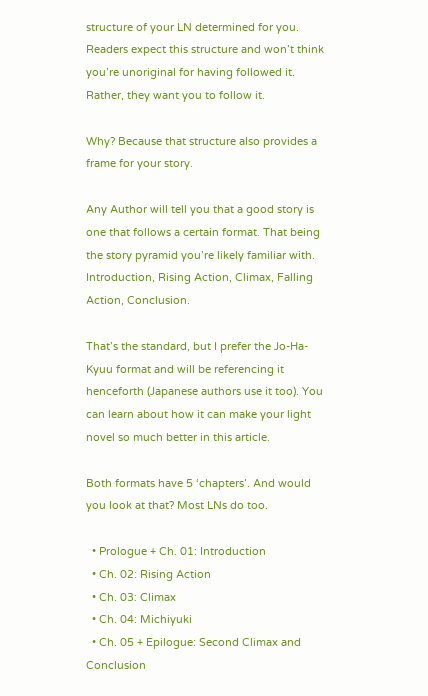structure of your LN determined for you. Readers expect this structure and won’t think you’re unoriginal for having followed it. Rather, they want you to follow it.

Why? Because that structure also provides a frame for your story.

Any Author will tell you that a good story is one that follows a certain format. That being the story pyramid you’re likely familiar with. Introduction, Rising Action, Climax, Falling Action, Conclusion.

That’s the standard, but I prefer the Jo-Ha-Kyuu format and will be referencing it henceforth (Japanese authors use it too). You can learn about how it can make your light novel so much better in this article.

Both formats have 5 ‘chapters’. And would you look at that? Most LNs do too.

  • Prologue + Ch. 01: Introduction
  • Ch. 02: Rising Action
  • Ch. 03: Climax
  • Ch. 04: Michiyuki
  • Ch. 05 + Epilogue: Second Climax and Conclusion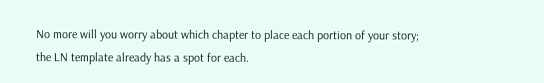No more will you worry about which chapter to place each portion of your story; the LN template already has a spot for each.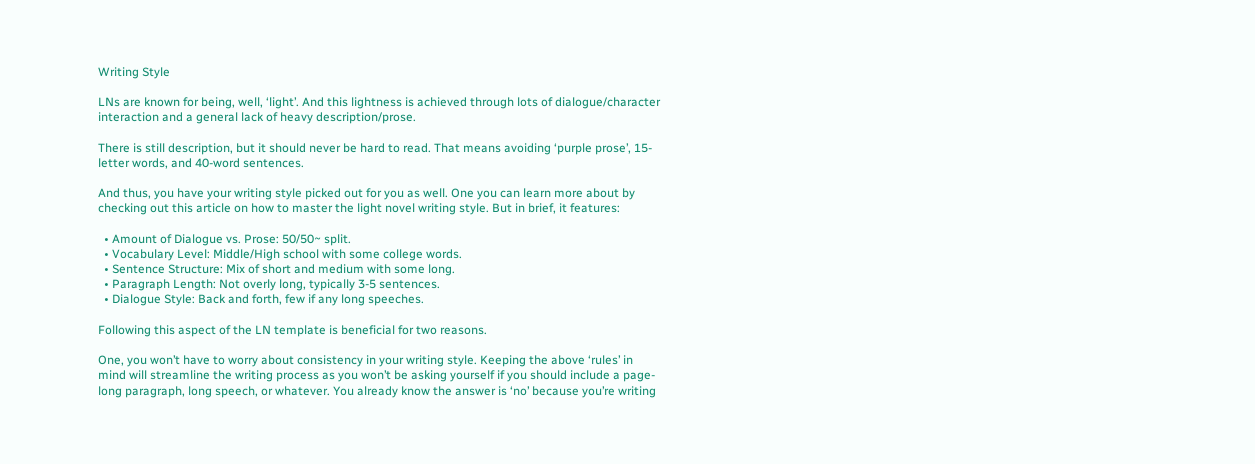Writing Style

LNs are known for being, well, ‘light’. And this lightness is achieved through lots of dialogue/character interaction and a general lack of heavy description/prose.

There is still description, but it should never be hard to read. That means avoiding ‘purple prose’, 15-letter words, and 40-word sentences.

And thus, you have your writing style picked out for you as well. One you can learn more about by checking out this article on how to master the light novel writing style. But in brief, it features:

  • Amount of Dialogue vs. Prose: 50/50~ split.
  • Vocabulary Level: Middle/High school with some college words.
  • Sentence Structure: Mix of short and medium with some long.
  • Paragraph Length: Not overly long, typically 3-5 sentences.
  • Dialogue Style: Back and forth, few if any long speeches.

Following this aspect of the LN template is beneficial for two reasons.

One, you won’t have to worry about consistency in your writing style. Keeping the above ‘rules’ in mind will streamline the writing process as you won’t be asking yourself if you should include a page-long paragraph, long speech, or whatever. You already know the answer is ‘no’ because you’re writing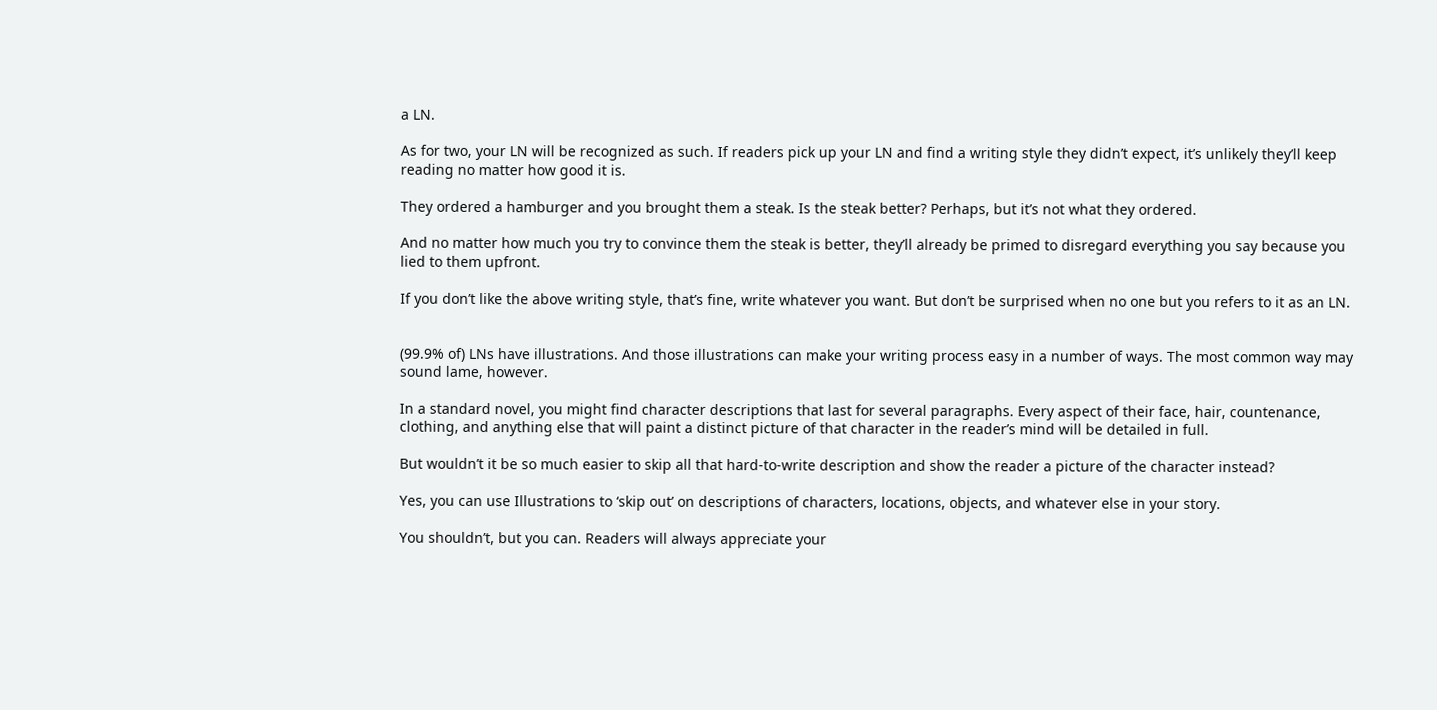a LN.

As for two, your LN will be recognized as such. If readers pick up your LN and find a writing style they didn’t expect, it’s unlikely they’ll keep reading no matter how good it is.

They ordered a hamburger and you brought them a steak. Is the steak better? Perhaps, but it’s not what they ordered.

And no matter how much you try to convince them the steak is better, they’ll already be primed to disregard everything you say because you lied to them upfront.

If you don’t like the above writing style, that’s fine, write whatever you want. But don’t be surprised when no one but you refers to it as an LN.


(99.9% of) LNs have illustrations. And those illustrations can make your writing process easy in a number of ways. The most common way may sound lame, however.

In a standard novel, you might find character descriptions that last for several paragraphs. Every aspect of their face, hair, countenance, clothing, and anything else that will paint a distinct picture of that character in the reader’s mind will be detailed in full.

But wouldn’t it be so much easier to skip all that hard-to-write description and show the reader a picture of the character instead?

Yes, you can use Illustrations to ‘skip out’ on descriptions of characters, locations, objects, and whatever else in your story.

You shouldn’t, but you can. Readers will always appreciate your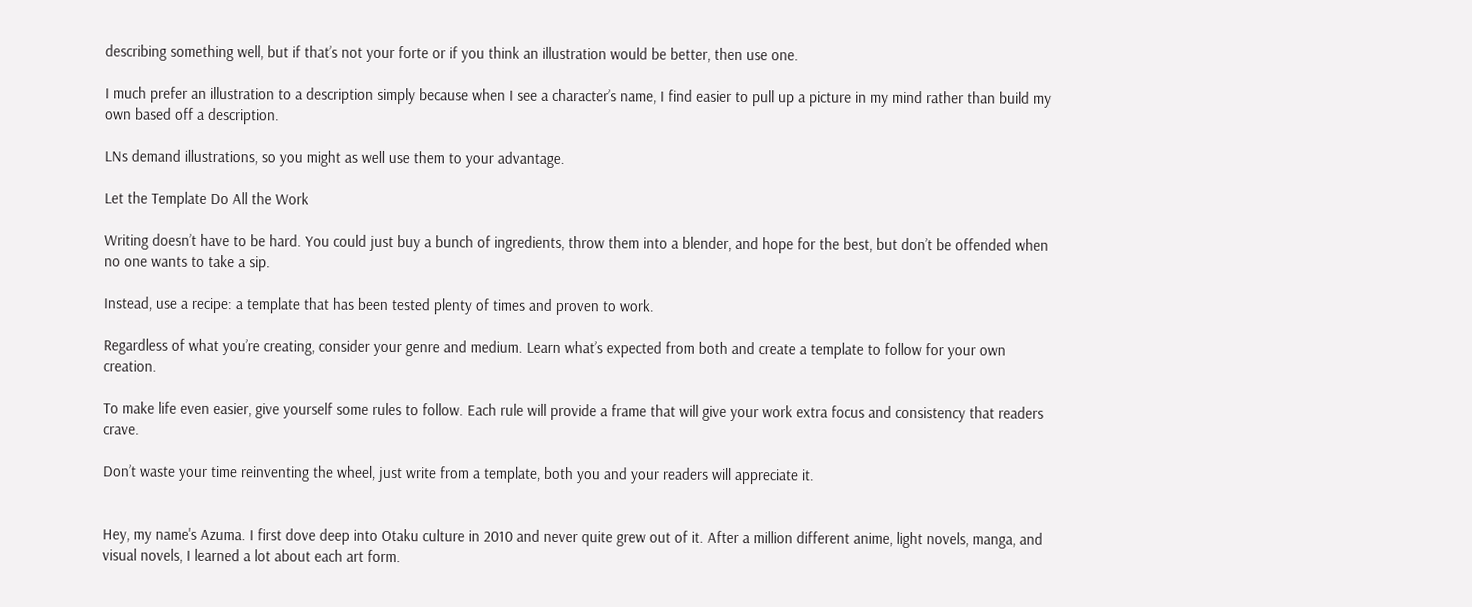describing something well, but if that’s not your forte or if you think an illustration would be better, then use one.

I much prefer an illustration to a description simply because when I see a character’s name, I find easier to pull up a picture in my mind rather than build my own based off a description.

LNs demand illustrations, so you might as well use them to your advantage.

Let the Template Do All the Work

Writing doesn’t have to be hard. You could just buy a bunch of ingredients, throw them into a blender, and hope for the best, but don’t be offended when no one wants to take a sip.

Instead, use a recipe: a template that has been tested plenty of times and proven to work.

Regardless of what you’re creating, consider your genre and medium. Learn what’s expected from both and create a template to follow for your own creation.

To make life even easier, give yourself some rules to follow. Each rule will provide a frame that will give your work extra focus and consistency that readers crave.

Don’t waste your time reinventing the wheel, just write from a template, both you and your readers will appreciate it.


Hey, my name's Azuma. I first dove deep into Otaku culture in 2010 and never quite grew out of it. After a million different anime, light novels, manga, and visual novels, I learned a lot about each art form.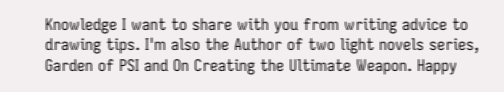Knowledge I want to share with you from writing advice to drawing tips. I'm also the Author of two light novels series, Garden of PSI and On Creating the Ultimate Weapon. Happy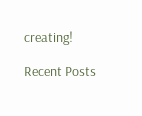creating!

Recent Posts